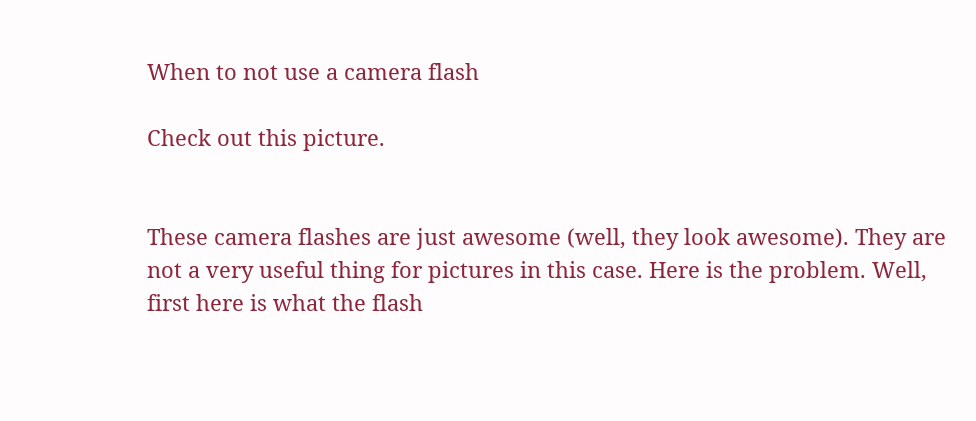When to not use a camera flash

Check out this picture.


These camera flashes are just awesome (well, they look awesome). They are not a very useful thing for pictures in this case. Here is the problem. Well, first here is what the flash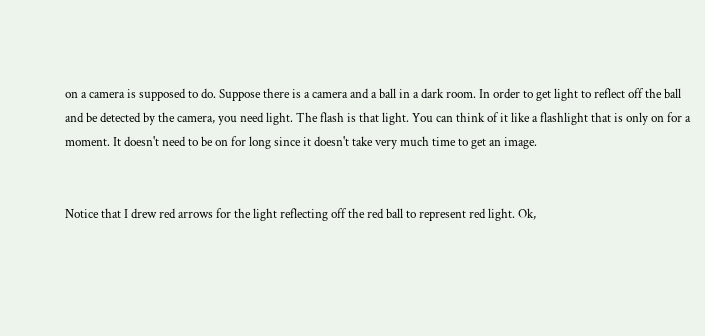on a camera is supposed to do. Suppose there is a camera and a ball in a dark room. In order to get light to reflect off the ball and be detected by the camera, you need light. The flash is that light. You can think of it like a flashlight that is only on for a moment. It doesn't need to be on for long since it doesn't take very much time to get an image.


Notice that I drew red arrows for the light reflecting off the red ball to represent red light. Ok,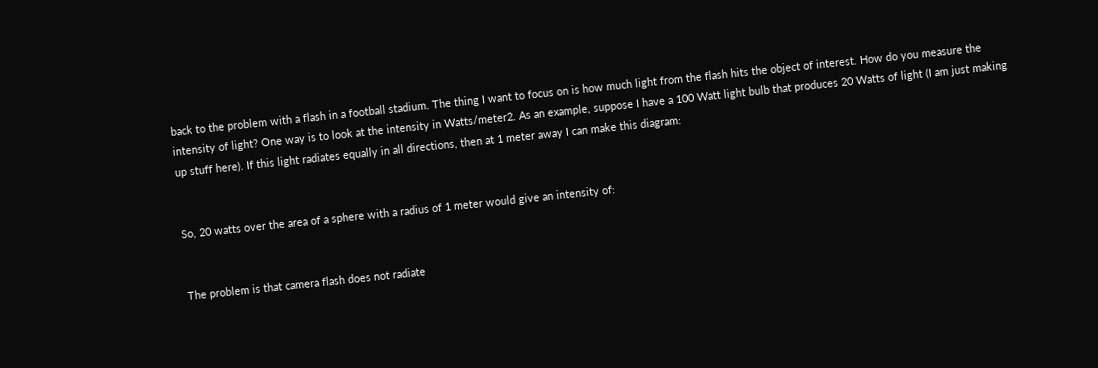back to the problem with a flash in a football stadium. The thing I want to focus on is how much light from the flash hits the object of interest. How do you measure the intensity of light? One way is to look at the intensity in Watts/meter2. As an example, suppose I have a 100 Watt light bulb that produces 20 Watts of light (I am just making up stuff here). If this light radiates equally in all directions, then at 1 meter away I can make this diagram:


So, 20 watts over the area of a sphere with a radius of 1 meter would give an intensity of:


The problem is that camera flash does not radiate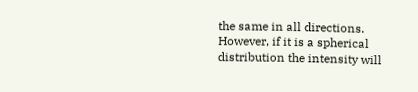the same in all directions. However, if it is a spherical distribution the intensity will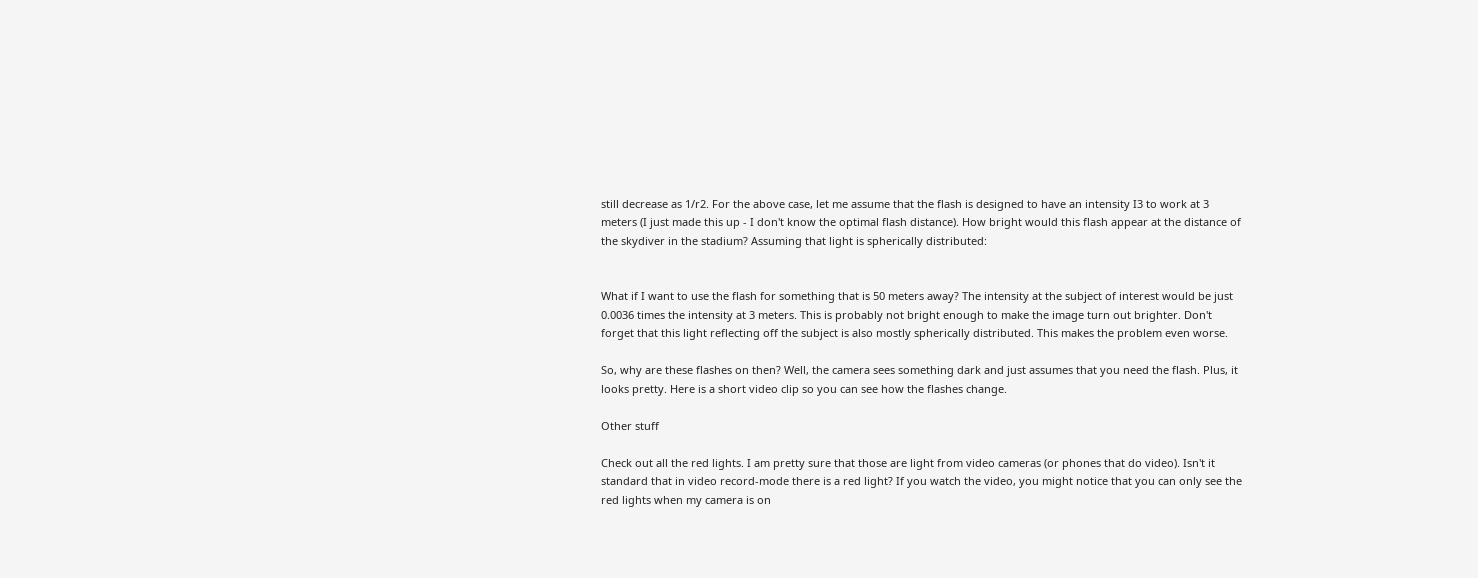still decrease as 1/r2. For the above case, let me assume that the flash is designed to have an intensity I3 to work at 3 meters (I just made this up - I don't know the optimal flash distance). How bright would this flash appear at the distance of the skydiver in the stadium? Assuming that light is spherically distributed:


What if I want to use the flash for something that is 50 meters away? The intensity at the subject of interest would be just 0.0036 times the intensity at 3 meters. This is probably not bright enough to make the image turn out brighter. Don't forget that this light reflecting off the subject is also mostly spherically distributed. This makes the problem even worse.

So, why are these flashes on then? Well, the camera sees something dark and just assumes that you need the flash. Plus, it looks pretty. Here is a short video clip so you can see how the flashes change.

Other stuff

Check out all the red lights. I am pretty sure that those are light from video cameras (or phones that do video). Isn't it standard that in video record-mode there is a red light? If you watch the video, you might notice that you can only see the red lights when my camera is on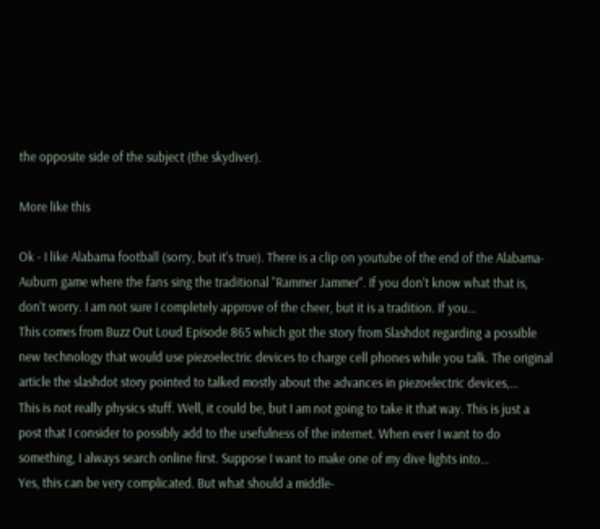the opposite side of the subject (the skydiver).

More like this

Ok - I like Alabama football (sorry, but it's true). There is a clip on youtube of the end of the Alabama-Auburn game where the fans sing the traditional "Rammer Jammer". If you don't know what that is, don't worry. I am not sure I completely approve of the cheer, but it is a tradition. If you…
This comes from Buzz Out Loud Episode 865 which got the story from Slashdot regarding a possible new technology that would use piezoelectric devices to charge cell phones while you talk. The original article the slashdot story pointed to talked mostly about the advances in piezoelectric devices,…
This is not really physics stuff. Well, it could be, but I am not going to take it that way. This is just a post that I consider to possibly add to the usefulness of the internet. When ever I want to do something, I always search online first. Suppose I want to make one of my dive lights into…
Yes, this can be very complicated. But what should a middle-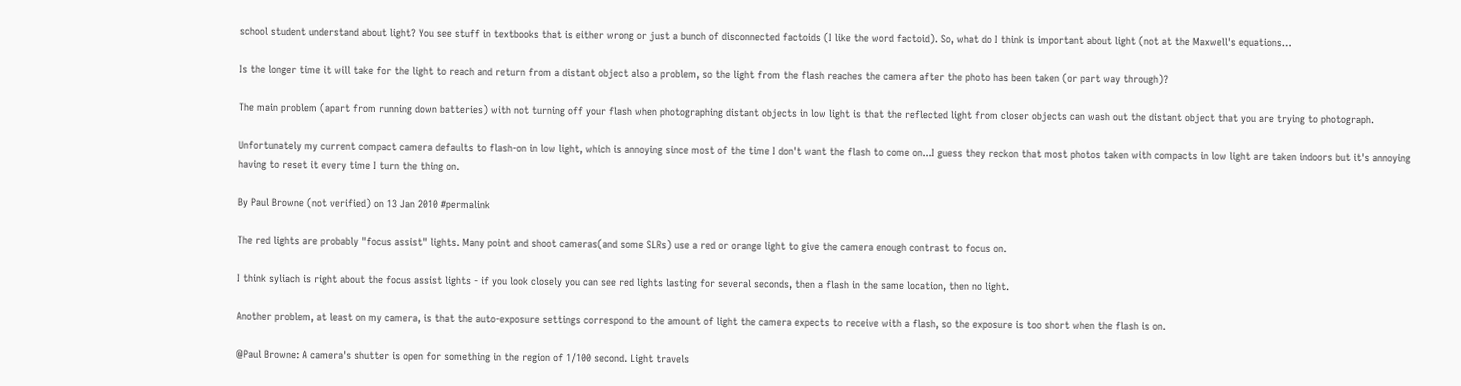school student understand about light? You see stuff in textbooks that is either wrong or just a bunch of disconnected factoids (I like the word factoid). So, what do I think is important about light (not at the Maxwell's equations…

Is the longer time it will take for the light to reach and return from a distant object also a problem, so the light from the flash reaches the camera after the photo has been taken (or part way through)?

The main problem (apart from running down batteries) with not turning off your flash when photographing distant objects in low light is that the reflected light from closer objects can wash out the distant object that you are trying to photograph.

Unfortunately my current compact camera defaults to flash-on in low light, which is annoying since most of the time I don't want the flash to come on...I guess they reckon that most photos taken with compacts in low light are taken indoors but it's annoying having to reset it every time I turn the thing on.

By Paul Browne (not verified) on 13 Jan 2010 #permalink

The red lights are probably "focus assist" lights. Many point and shoot cameras(and some SLRs) use a red or orange light to give the camera enough contrast to focus on.

I think syliach is right about the focus assist lights - if you look closely you can see red lights lasting for several seconds, then a flash in the same location, then no light.

Another problem, at least on my camera, is that the auto-exposure settings correspond to the amount of light the camera expects to receive with a flash, so the exposure is too short when the flash is on.

@Paul Browne: A camera's shutter is open for something in the region of 1/100 second. Light travels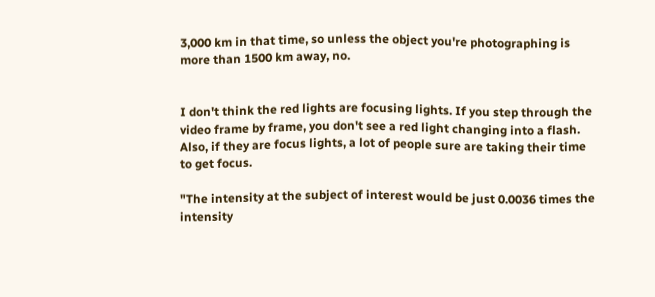3,000 km in that time, so unless the object you're photographing is more than 1500 km away, no.


I don't think the red lights are focusing lights. If you step through the video frame by frame, you don't see a red light changing into a flash. Also, if they are focus lights, a lot of people sure are taking their time to get focus.

"The intensity at the subject of interest would be just 0.0036 times the intensity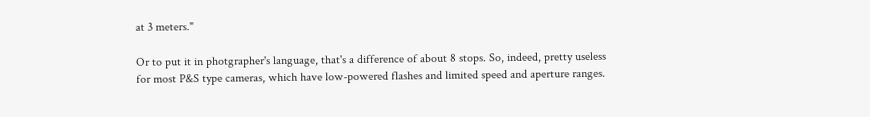at 3 meters."

Or to put it in photgrapher's language, that's a difference of about 8 stops. So, indeed, pretty useless for most P&S type cameras, which have low-powered flashes and limited speed and aperture ranges.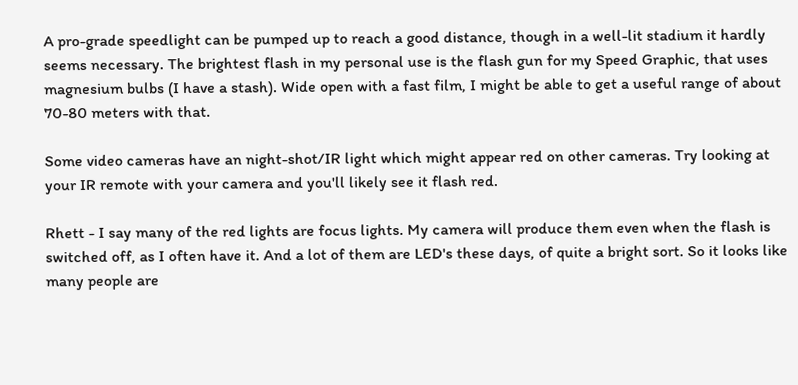A pro-grade speedlight can be pumped up to reach a good distance, though in a well-lit stadium it hardly seems necessary. The brightest flash in my personal use is the flash gun for my Speed Graphic, that uses magnesium bulbs (I have a stash). Wide open with a fast film, I might be able to get a useful range of about 70-80 meters with that.

Some video cameras have an night-shot/IR light which might appear red on other cameras. Try looking at your IR remote with your camera and you'll likely see it flash red.

Rhett - I say many of the red lights are focus lights. My camera will produce them even when the flash is switched off, as I often have it. And a lot of them are LED's these days, of quite a bright sort. So it looks like many people are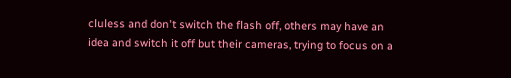cluless and don't switch the flash off, others may have an idea and switch it off but their cameras, trying to focus on a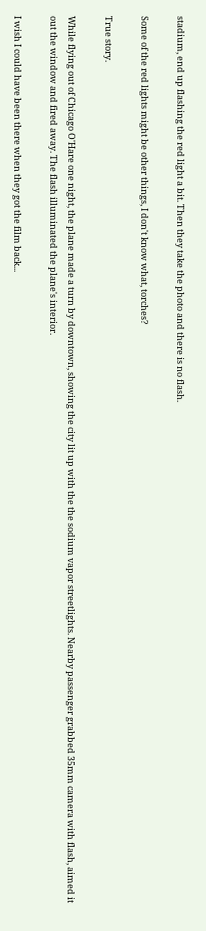stadium, end up flashing the red light a bit. Then they take the photo and there is no flash.

Some of the red lights might be other things, I don't know what, torches?

True story.

While flying out of Chicago O'Hare one night, the plane made a turn by downtown, showing the city lit up with the the sodium vapor streetlights. Nearby passenger grabbed 35mm camera with flash, aimed it out the window and fired away. The flash illuminated the plane's interior.

I wish I could have been there when they got the film back...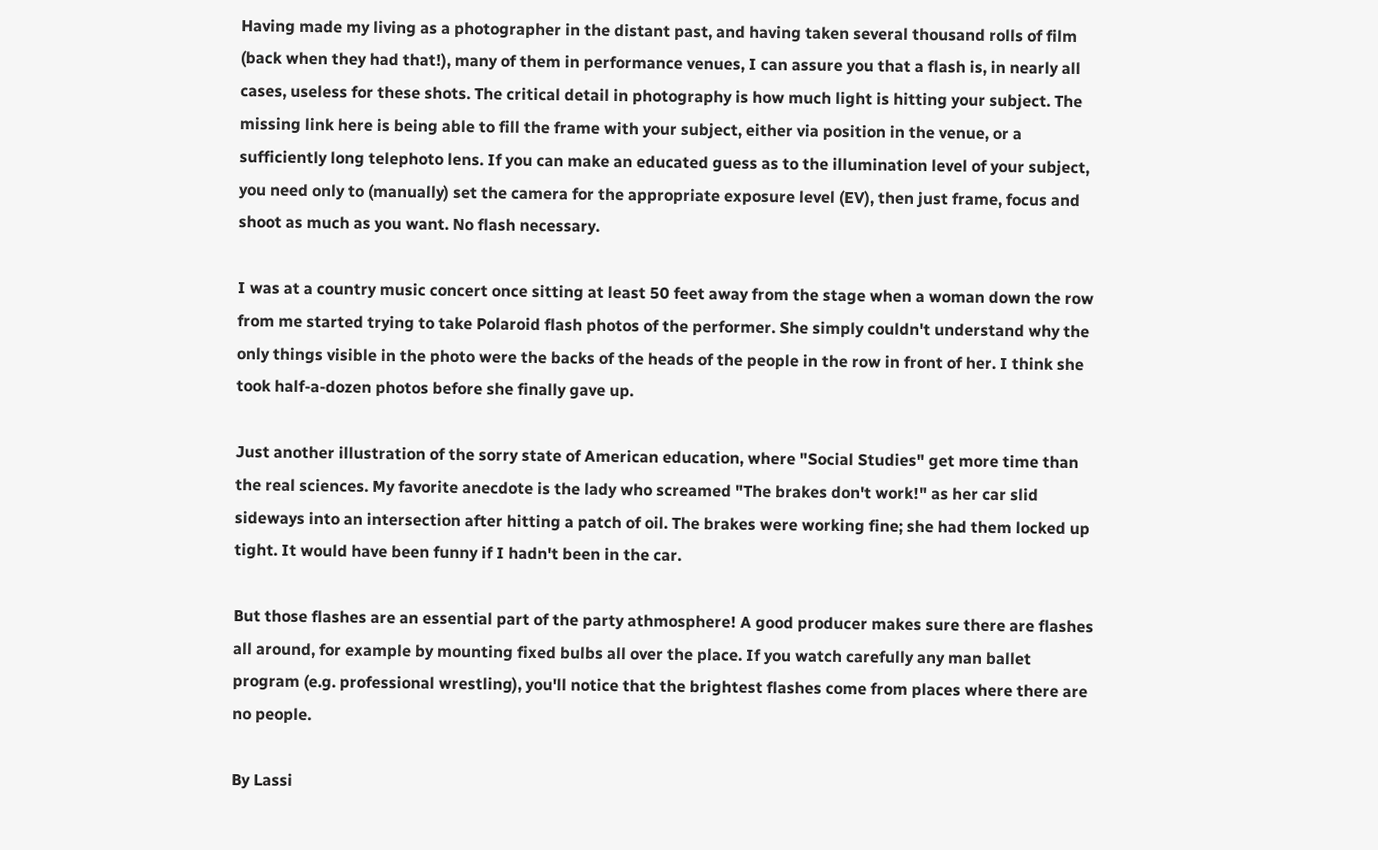Having made my living as a photographer in the distant past, and having taken several thousand rolls of film (back when they had that!), many of them in performance venues, I can assure you that a flash is, in nearly all cases, useless for these shots. The critical detail in photography is how much light is hitting your subject. The missing link here is being able to fill the frame with your subject, either via position in the venue, or a sufficiently long telephoto lens. If you can make an educated guess as to the illumination level of your subject, you need only to (manually) set the camera for the appropriate exposure level (EV), then just frame, focus and shoot as much as you want. No flash necessary.

I was at a country music concert once sitting at least 50 feet away from the stage when a woman down the row from me started trying to take Polaroid flash photos of the performer. She simply couldn't understand why the only things visible in the photo were the backs of the heads of the people in the row in front of her. I think she took half-a-dozen photos before she finally gave up.

Just another illustration of the sorry state of American education, where "Social Studies" get more time than the real sciences. My favorite anecdote is the lady who screamed "The brakes don't work!" as her car slid sideways into an intersection after hitting a patch of oil. The brakes were working fine; she had them locked up tight. It would have been funny if I hadn't been in the car.

But those flashes are an essential part of the party athmosphere! A good producer makes sure there are flashes all around, for example by mounting fixed bulbs all over the place. If you watch carefully any man ballet program (e.g. professional wrestling), you'll notice that the brightest flashes come from places where there are no people.

By Lassi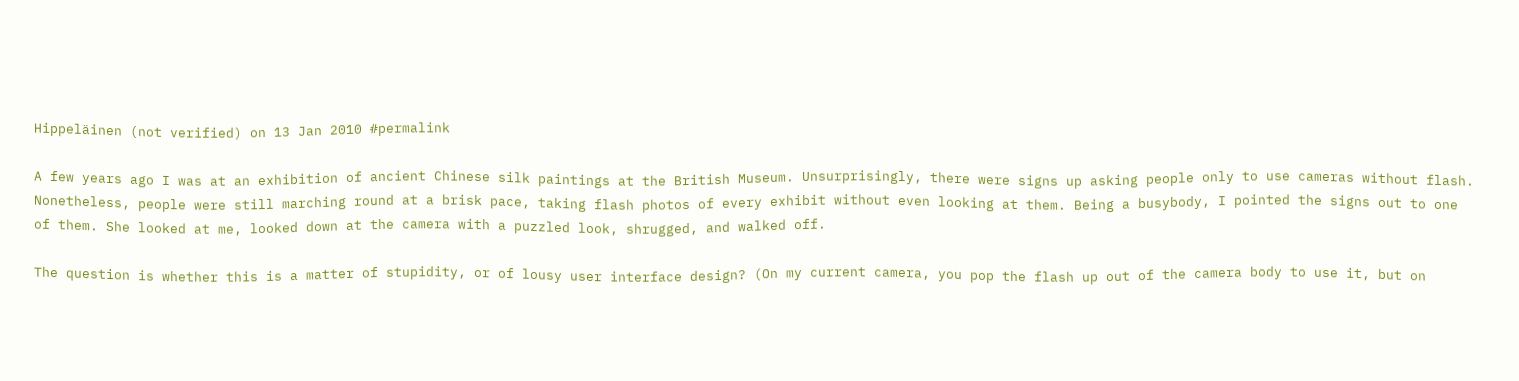Hippeläinen (not verified) on 13 Jan 2010 #permalink

A few years ago I was at an exhibition of ancient Chinese silk paintings at the British Museum. Unsurprisingly, there were signs up asking people only to use cameras without flash. Nonetheless, people were still marching round at a brisk pace, taking flash photos of every exhibit without even looking at them. Being a busybody, I pointed the signs out to one of them. She looked at me, looked down at the camera with a puzzled look, shrugged, and walked off.

The question is whether this is a matter of stupidity, or of lousy user interface design? (On my current camera, you pop the flash up out of the camera body to use it, but on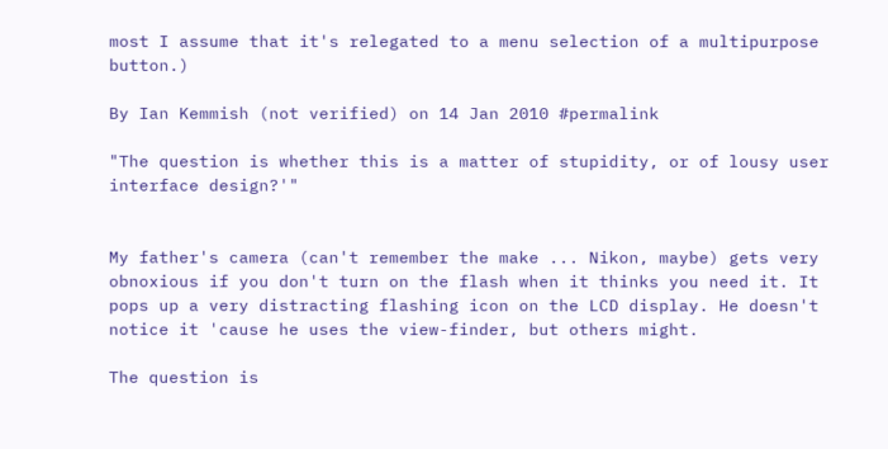most I assume that it's relegated to a menu selection of a multipurpose button.)

By Ian Kemmish (not verified) on 14 Jan 2010 #permalink

"The question is whether this is a matter of stupidity, or of lousy user interface design?'"


My father's camera (can't remember the make ... Nikon, maybe) gets very obnoxious if you don't turn on the flash when it thinks you need it. It pops up a very distracting flashing icon on the LCD display. He doesn't notice it 'cause he uses the view-finder, but others might.

The question is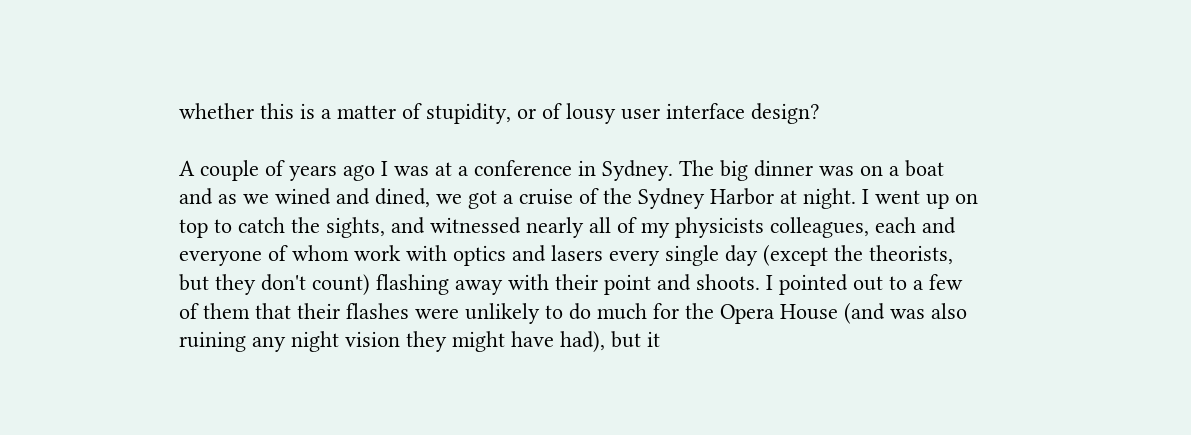whether this is a matter of stupidity, or of lousy user interface design?

A couple of years ago I was at a conference in Sydney. The big dinner was on a boat and as we wined and dined, we got a cruise of the Sydney Harbor at night. I went up on top to catch the sights, and witnessed nearly all of my physicists colleagues, each and everyone of whom work with optics and lasers every single day (except the theorists, but they don't count) flashing away with their point and shoots. I pointed out to a few of them that their flashes were unlikely to do much for the Opera House (and was also ruining any night vision they might have had), but it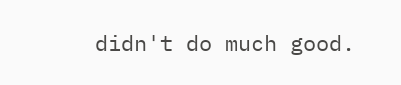didn't do much good.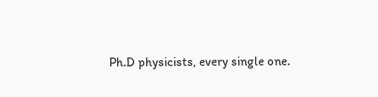Ph.D physicists, every single one.